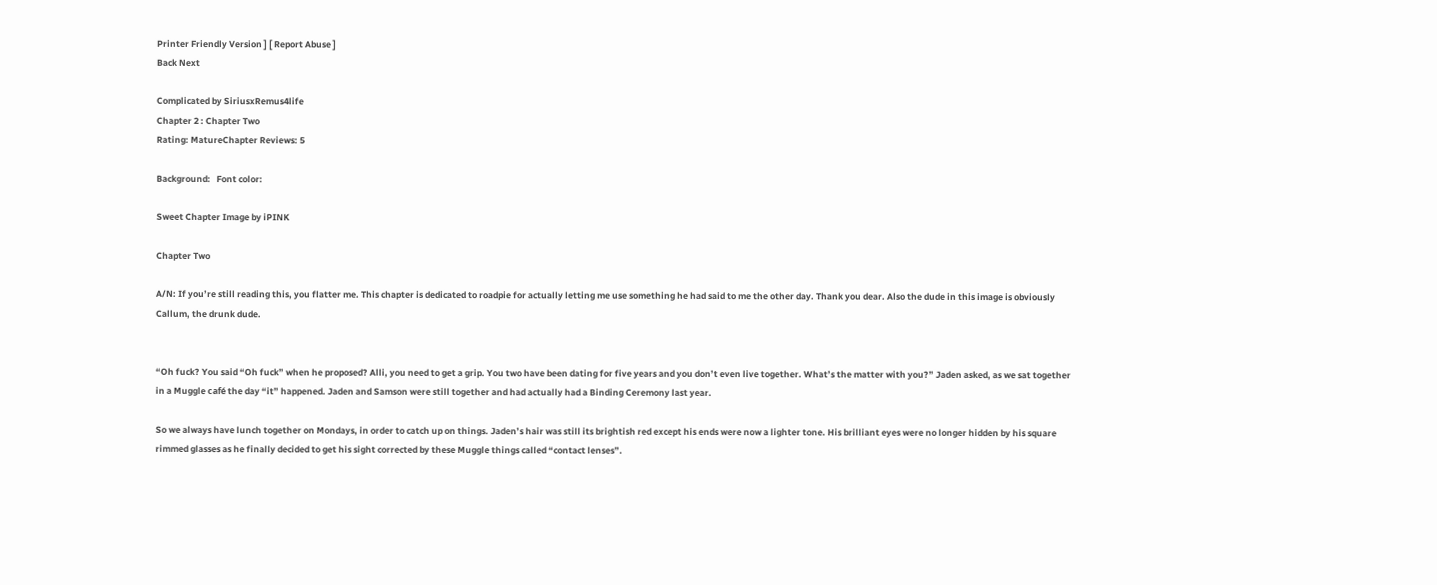Printer Friendly Version ] [ Report Abuse ]
Back Next

Complicated by SiriusxRemus4life
Chapter 2 : Chapter Two
Rating: MatureChapter Reviews: 5

Background:   Font color:

Sweet Chapter Image by iPINK

Chapter Two

A/N: If you’re still reading this, you flatter me. This chapter is dedicated to roadpie for actually letting me use something he had said to me the other day. Thank you dear. Also the dude in this image is obviously Callum, the drunk dude.


“Oh fuck? You said “Oh fuck” when he proposed? Alli, you need to get a grip. You two have been dating for five years and you don’t even live together. What’s the matter with you?” Jaden asked, as we sat together in a Muggle café the day “it” happened. Jaden and Samson were still together and had actually had a Binding Ceremony last year.

So we always have lunch together on Mondays, in order to catch up on things. Jaden’s hair was still its brightish red except his ends were now a lighter tone. His brilliant eyes were no longer hidden by his square rimmed glasses as he finally decided to get his sight corrected by these Muggle things called “contact lenses”.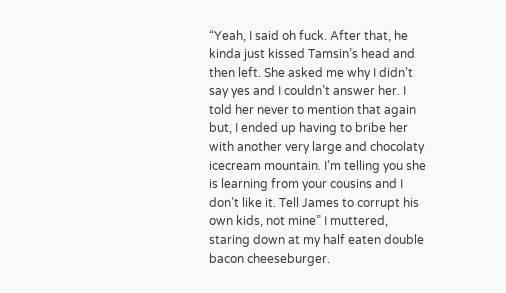“Yeah, I said oh fuck. After that, he kinda just kissed Tamsin’s head and then left. She asked me why I didn’t say yes and I couldn’t answer her. I told her never to mention that again but, I ended up having to bribe her with another very large and chocolaty icecream mountain. I’m telling you she is learning from your cousins and I don’t like it. Tell James to corrupt his own kids, not mine” I muttered, staring down at my half eaten double bacon cheeseburger.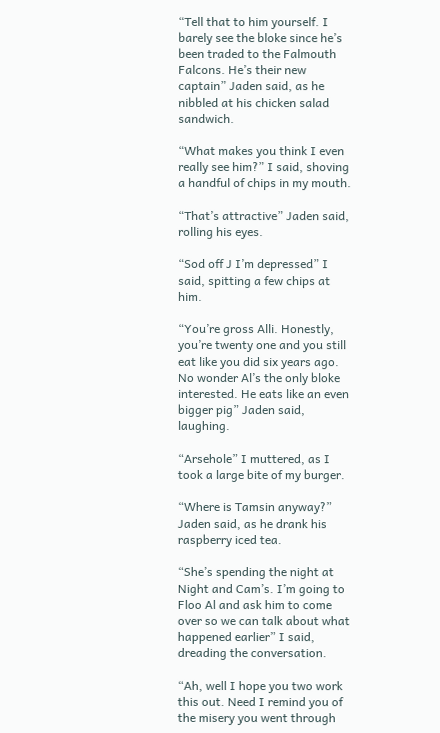“Tell that to him yourself. I barely see the bloke since he’s been traded to the Falmouth Falcons. He’s their new captain” Jaden said, as he nibbled at his chicken salad sandwich.

“What makes you think I even really see him?” I said, shoving a handful of chips in my mouth.

“That’s attractive” Jaden said, rolling his eyes.

“Sod off J I’m depressed” I said, spitting a few chips at him.

“You’re gross Alli. Honestly, you’re twenty one and you still eat like you did six years ago. No wonder Al’s the only bloke interested. He eats like an even bigger pig” Jaden said, laughing.

“Arsehole” I muttered, as I took a large bite of my burger.

“Where is Tamsin anyway?” Jaden said, as he drank his raspberry iced tea.

“She’s spending the night at Night and Cam’s. I’m going to Floo Al and ask him to come over so we can talk about what happened earlier” I said, dreading the conversation.

“Ah, well I hope you two work this out. Need I remind you of the misery you went through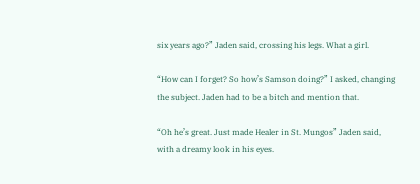six years ago?” Jaden said, crossing his legs. What a girl.

“How can I forget? So how’s Samson doing?” I asked, changing the subject. Jaden had to be a bitch and mention that.

“Oh he’s great. Just made Healer in St. Mungos” Jaden said, with a dreamy look in his eyes.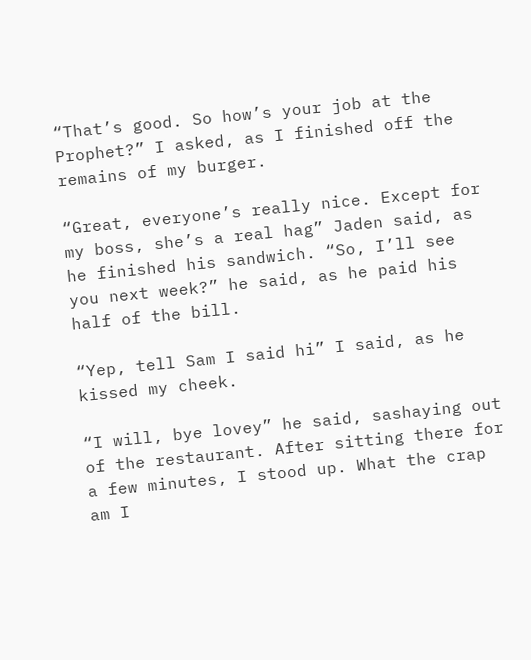“That’s good. So how’s your job at the Prophet?” I asked, as I finished off the remains of my burger.

“Great, everyone’s really nice. Except for my boss, she’s a real hag” Jaden said, as he finished his sandwich. “So, I’ll see you next week?” he said, as he paid his half of the bill.

“Yep, tell Sam I said hi” I said, as he kissed my cheek.

“I will, bye lovey” he said, sashaying out of the restaurant. After sitting there for a few minutes, I stood up. What the crap am I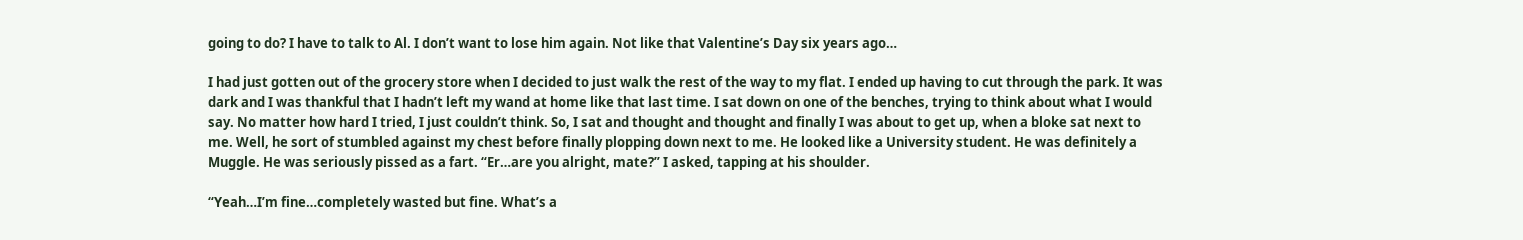going to do? I have to talk to Al. I don’t want to lose him again. Not like that Valentine’s Day six years ago…

I had just gotten out of the grocery store when I decided to just walk the rest of the way to my flat. I ended up having to cut through the park. It was dark and I was thankful that I hadn’t left my wand at home like that last time. I sat down on one of the benches, trying to think about what I would say. No matter how hard I tried, I just couldn’t think. So, I sat and thought and thought and finally I was about to get up, when a bloke sat next to me. Well, he sort of stumbled against my chest before finally plopping down next to me. He looked like a University student. He was definitely a Muggle. He was seriously pissed as a fart. “Er…are you alright, mate?” I asked, tapping at his shoulder.

“Yeah…I’m fine…completely wasted but fine. What’s a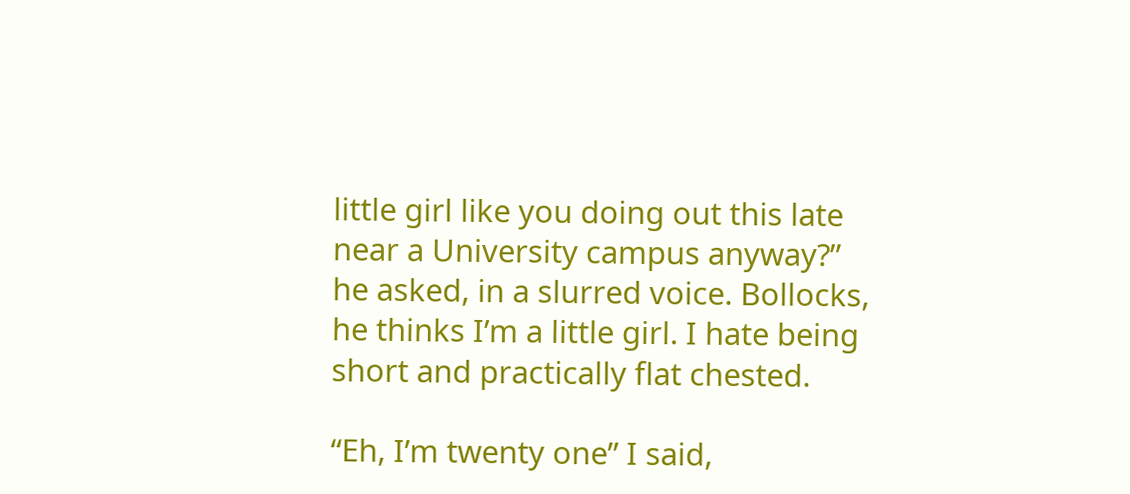little girl like you doing out this late near a University campus anyway?” he asked, in a slurred voice. Bollocks, he thinks I’m a little girl. I hate being short and practically flat chested.

“Eh, I’m twenty one” I said,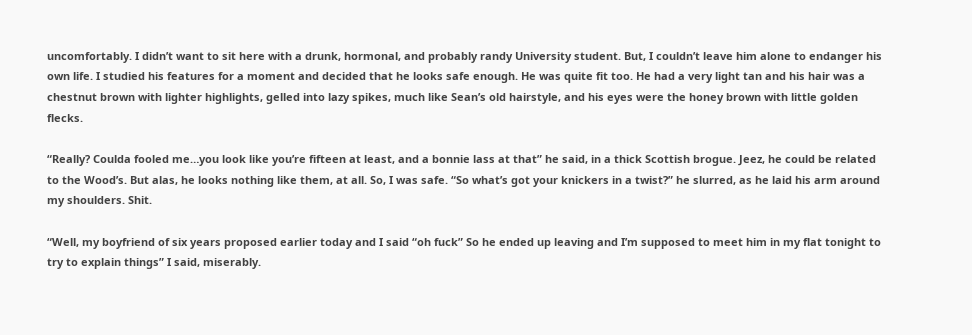uncomfortably. I didn’t want to sit here with a drunk, hormonal, and probably randy University student. But, I couldn’t leave him alone to endanger his own life. I studied his features for a moment and decided that he looks safe enough. He was quite fit too. He had a very light tan and his hair was a chestnut brown with lighter highlights, gelled into lazy spikes, much like Sean’s old hairstyle, and his eyes were the honey brown with little golden flecks.

“Really? Coulda fooled me…you look like you’re fifteen at least, and a bonnie lass at that” he said, in a thick Scottish brogue. Jeez, he could be related to the Wood’s. But alas, he looks nothing like them, at all. So, I was safe. “So what’s got your knickers in a twist?” he slurred, as he laid his arm around my shoulders. Shit.

“Well, my boyfriend of six years proposed earlier today and I said “oh fuck” So he ended up leaving and I’m supposed to meet him in my flat tonight to try to explain things” I said, miserably.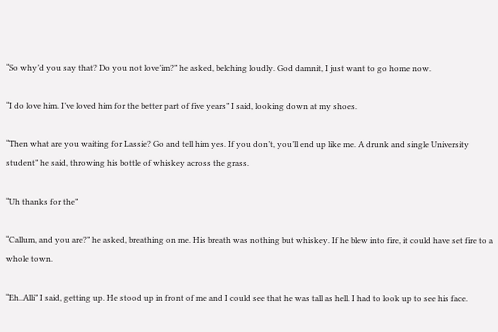“So why’d you say that? Do you not love’im?” he asked, belching loudly. God damnit, I just want to go home now.

“I do love him. I’ve loved him for the better part of five years” I said, looking down at my shoes.

“Then what are you waiting for Lassie? Go and tell him yes. If you don’t, you’ll end up like me. A drunk and single University student” he said, throwing his bottle of whiskey across the grass.

“Uh thanks for the”

“Callum, and you are?” he asked, breathing on me. His breath was nothing but whiskey. If he blew into fire, it could have set fire to a whole town.

“Eh..Alli” I said, getting up. He stood up in front of me and I could see that he was tall as hell. I had to look up to see his face.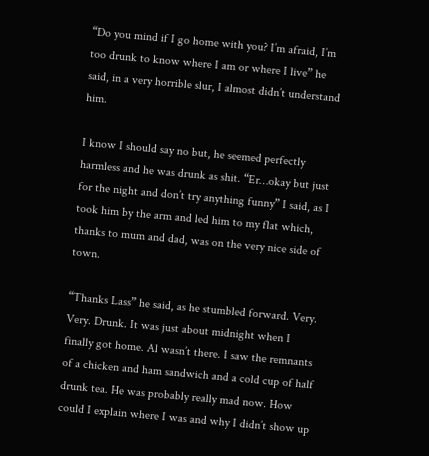“Do you mind if I go home with you? I’m afraid, I’m too drunk to know where I am or where I live” he said, in a very horrible slur, I almost didn’t understand him.

I know I should say no but, he seemed perfectly harmless and he was drunk as shit. “Er…okay but just for the night and don’t try anything funny” I said, as I took him by the arm and led him to my flat which, thanks to mum and dad, was on the very nice side of town.

“Thanks Lass” he said, as he stumbled forward. Very. Very. Drunk. It was just about midnight when I finally got home. Al wasn’t there. I saw the remnants of a chicken and ham sandwich and a cold cup of half drunk tea. He was probably really mad now. How could I explain where I was and why I didn’t show up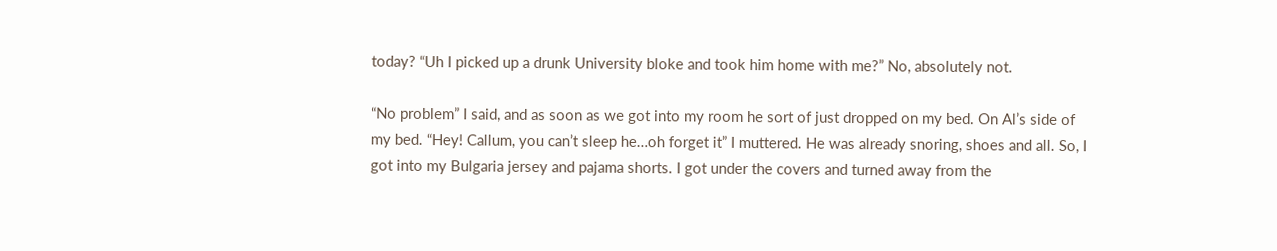today? “Uh I picked up a drunk University bloke and took him home with me?” No, absolutely not.

“No problem” I said, and as soon as we got into my room he sort of just dropped on my bed. On Al’s side of my bed. “Hey! Callum, you can’t sleep he…oh forget it” I muttered. He was already snoring, shoes and all. So, I got into my Bulgaria jersey and pajama shorts. I got under the covers and turned away from the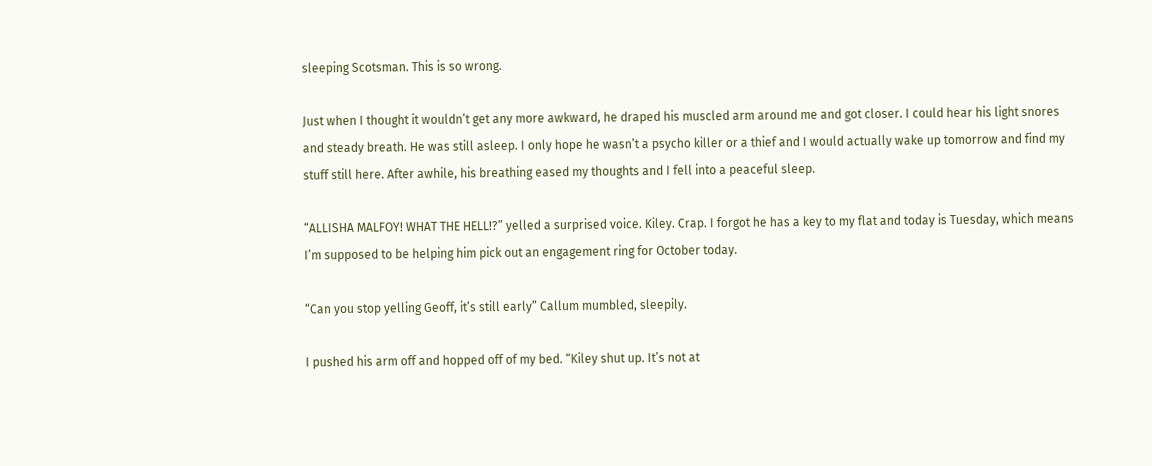sleeping Scotsman. This is so wrong.

Just when I thought it wouldn’t get any more awkward, he draped his muscled arm around me and got closer. I could hear his light snores and steady breath. He was still asleep. I only hope he wasn’t a psycho killer or a thief and I would actually wake up tomorrow and find my stuff still here. After awhile, his breathing eased my thoughts and I fell into a peaceful sleep.

“ALLISHA MALFOY! WHAT THE HELL!?” yelled a surprised voice. Kiley. Crap. I forgot he has a key to my flat and today is Tuesday, which means I’m supposed to be helping him pick out an engagement ring for October today.

“Can you stop yelling Geoff, it’s still early” Callum mumbled, sleepily.

I pushed his arm off and hopped off of my bed. “Kiley shut up. It’s not at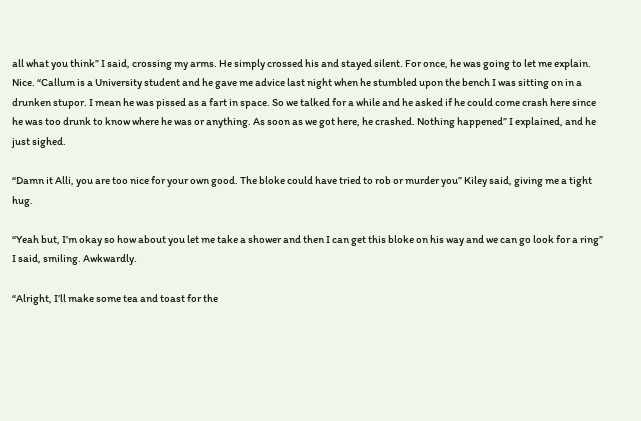all what you think” I said, crossing my arms. He simply crossed his and stayed silent. For once, he was going to let me explain. Nice. “Callum is a University student and he gave me advice last night when he stumbled upon the bench I was sitting on in a drunken stupor. I mean he was pissed as a fart in space. So we talked for a while and he asked if he could come crash here since he was too drunk to know where he was or anything. As soon as we got here, he crashed. Nothing happened” I explained, and he just sighed.

“Damn it Alli, you are too nice for your own good. The bloke could have tried to rob or murder you” Kiley said, giving me a tight hug.

“Yeah but, I’m okay so how about you let me take a shower and then I can get this bloke on his way and we can go look for a ring” I said, smiling. Awkwardly.

“Alright, I’ll make some tea and toast for the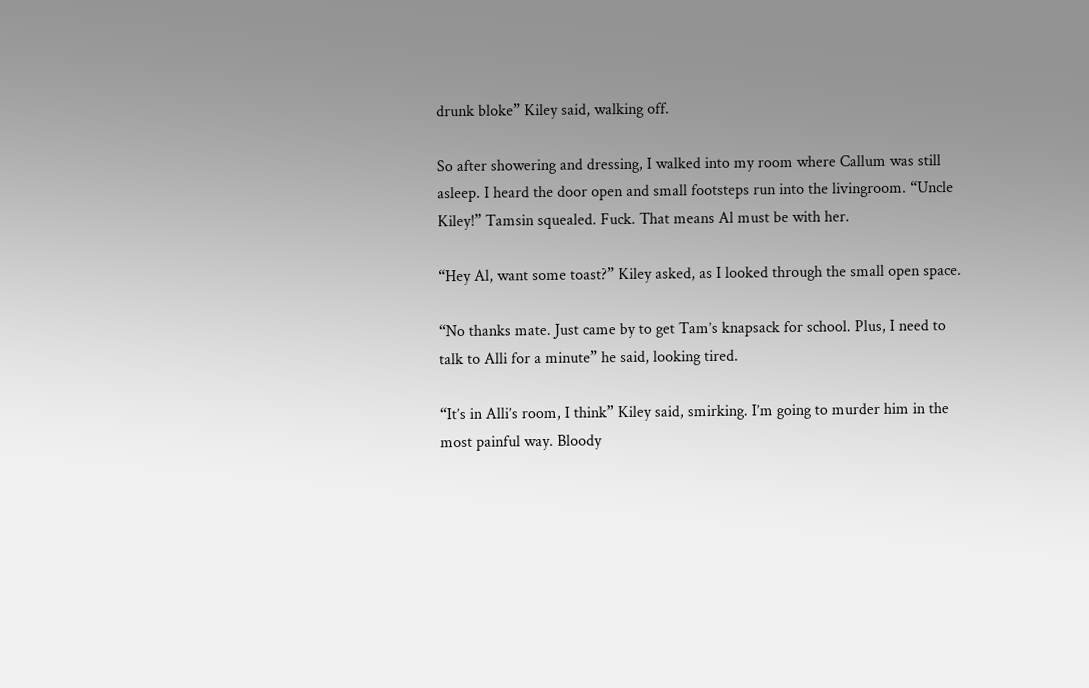drunk bloke” Kiley said, walking off.

So after showering and dressing, I walked into my room where Callum was still asleep. I heard the door open and small footsteps run into the livingroom. “Uncle Kiley!” Tamsin squealed. Fuck. That means Al must be with her.

“Hey Al, want some toast?” Kiley asked, as I looked through the small open space.

“No thanks mate. Just came by to get Tam’s knapsack for school. Plus, I need to talk to Alli for a minute” he said, looking tired.

“It’s in Alli’s room, I think” Kiley said, smirking. I’m going to murder him in the most painful way. Bloody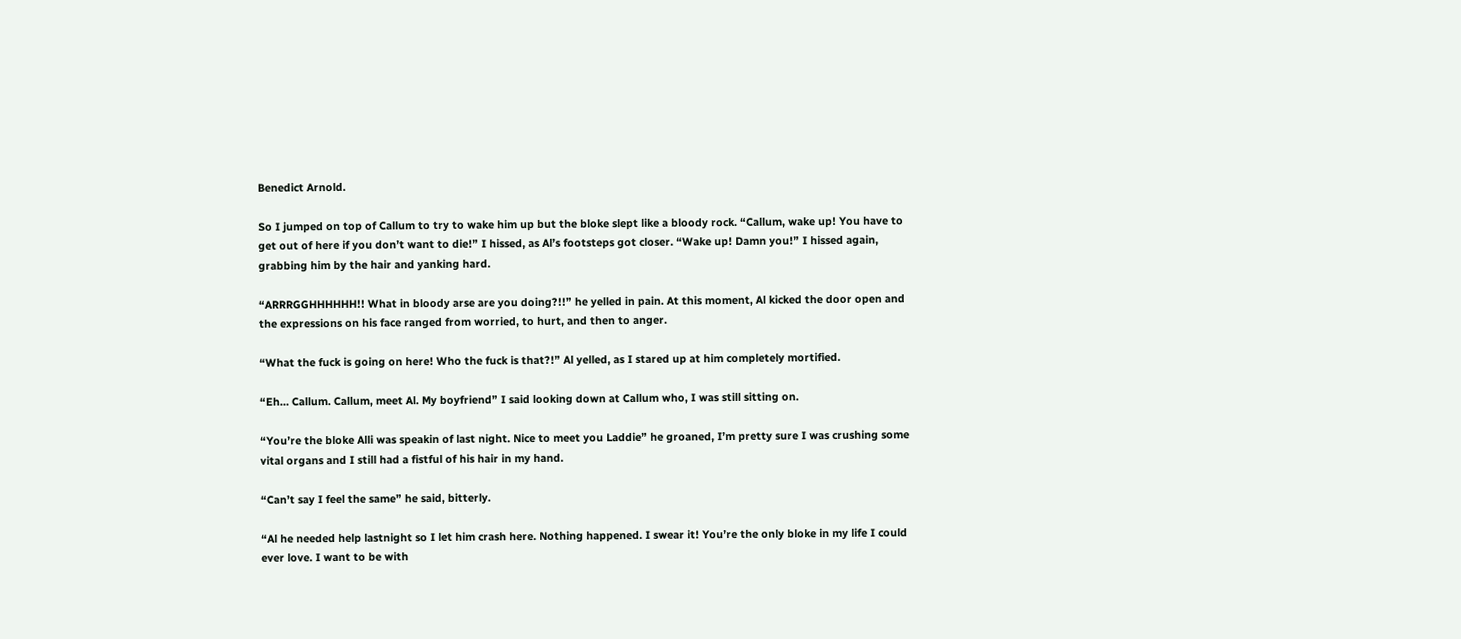Benedict Arnold.

So I jumped on top of Callum to try to wake him up but the bloke slept like a bloody rock. “Callum, wake up! You have to get out of here if you don’t want to die!” I hissed, as Al’s footsteps got closer. “Wake up! Damn you!” I hissed again, grabbing him by the hair and yanking hard.

“ARRRGGHHHHHH!! What in bloody arse are you doing?!!” he yelled in pain. At this moment, Al kicked the door open and the expressions on his face ranged from worried, to hurt, and then to anger.

“What the fuck is going on here! Who the fuck is that?!” Al yelled, as I stared up at him completely mortified.

“Eh… Callum. Callum, meet Al. My boyfriend” I said looking down at Callum who, I was still sitting on.

“You’re the bloke Alli was speakin of last night. Nice to meet you Laddie” he groaned, I’m pretty sure I was crushing some vital organs and I still had a fistful of his hair in my hand.

“Can’t say I feel the same” he said, bitterly.

“Al he needed help lastnight so I let him crash here. Nothing happened. I swear it! You’re the only bloke in my life I could ever love. I want to be with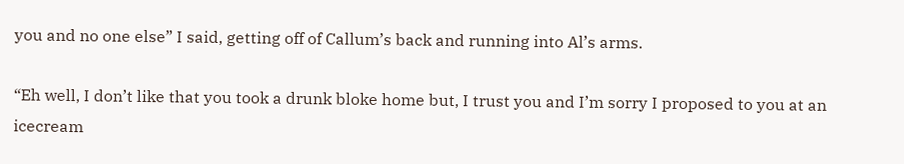you and no one else” I said, getting off of Callum’s back and running into Al’s arms.

“Eh well, I don’t like that you took a drunk bloke home but, I trust you and I’m sorry I proposed to you at an icecream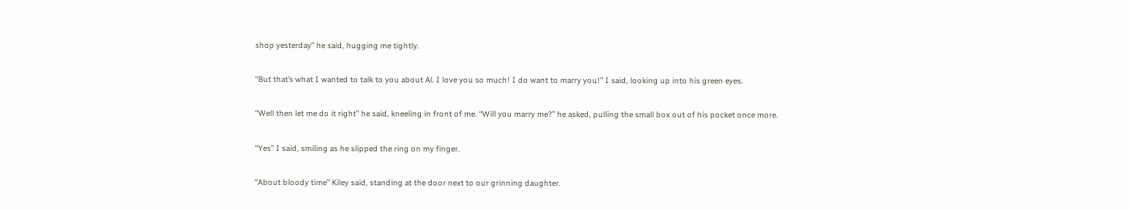shop yesterday” he said, hugging me tightly.

“But that’s what I wanted to talk to you about Al. I love you so much! I do want to marry you!” I said, looking up into his green eyes.

“Well then let me do it right” he said, kneeling in front of me. “Will you marry me?” he asked, pulling the small box out of his pocket once more.

“Yes” I said, smiling as he slipped the ring on my finger.

“About bloody time” Kiley said, standing at the door next to our grinning daughter.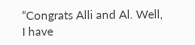“Congrats Alli and Al. Well, I have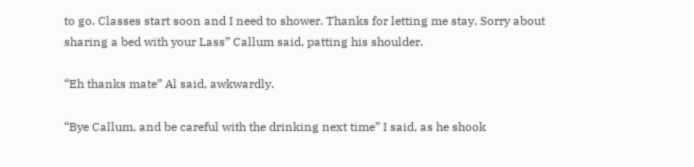to go. Classes start soon and I need to shower. Thanks for letting me stay. Sorry about sharing a bed with your Lass” Callum said, patting his shoulder.

“Eh thanks mate” Al said, awkwardly.

“Bye Callum, and be careful with the drinking next time” I said, as he shook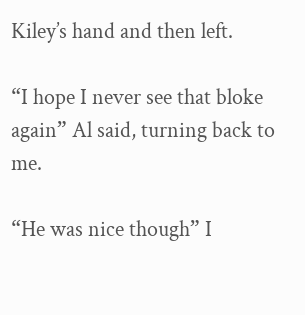Kiley’s hand and then left.

“I hope I never see that bloke again” Al said, turning back to me.

“He was nice though” I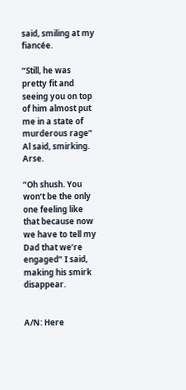said, smiling at my fiancée.

“Still, he was pretty fit and seeing you on top of him almost put me in a state of murderous rage” Al said, smirking. Arse.

“Oh shush. You won’t be the only one feeling like that because now we have to tell my Dad that we’re engaged” I said, making his smirk disappear.


A/N: Here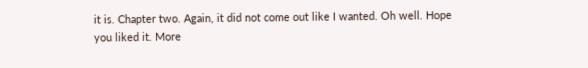it is. Chapter two. Again, it did not come out like I wanted. Oh well. Hope you liked it. More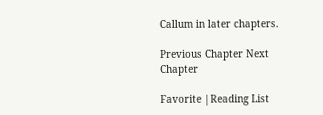Callum in later chapters.

Previous Chapter Next Chapter

Favorite |Reading List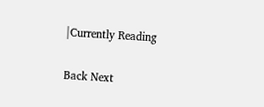|Currently Reading

Back Next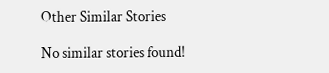Other Similar Stories

No similar stories found!